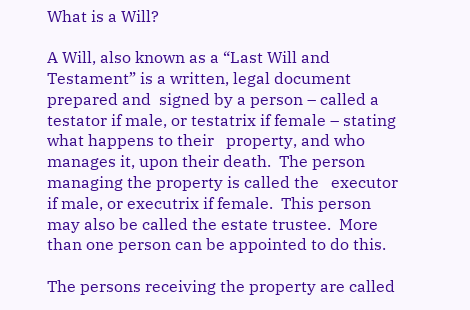What is a Will?

A Will, also known as a “Last Will and Testament” is a written, legal document prepared and  signed by a person – called a testator if male, or testatrix if female – stating what happens to their   property, and who manages it, upon their death.  The person managing the property is called the   executor if male, or executrix if female.  This person may also be called the estate trustee.  More   than one person can be appointed to do this.

The persons receiving the property are called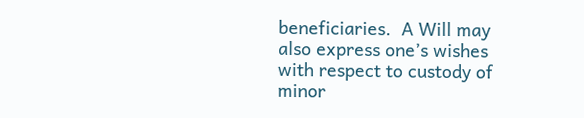beneficiaries.  A Will may also express one’s wishes with respect to custody of minor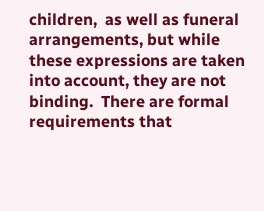children,  as well as funeral arrangements, but while these expressions are taken into account, they are not   binding.  There are formal requirements that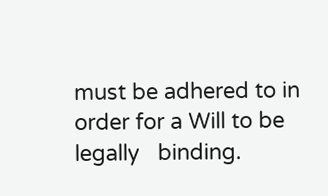must be adhered to in order for a Will to be legally   binding.